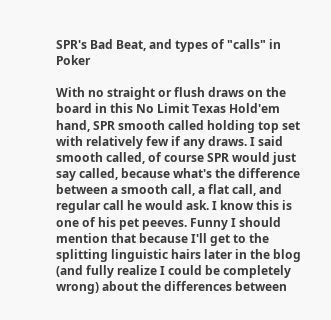SPR's Bad Beat, and types of "calls" in Poker

With no straight or flush draws on the board in this No Limit Texas Hold'em hand, SPR smooth called holding top set with relatively few if any draws. I said smooth called, of course SPR would just say called, because what's the difference between a smooth call, a flat call, and regular call he would ask. I know this is one of his pet peeves. Funny I should mention that because I'll get to the splitting linguistic hairs later in the blog (and fully realize I could be completely wrong) about the differences between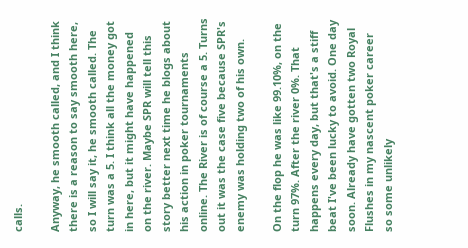calls.

Anyway, he smooth called, and I think there is a reason to say smooth here, so I will say it, he smooth called. The turn was a 5. I think all the money got in here, but it might have happened on the river. Maybe SPR will tell this story better next time he blogs about his action in poker tournaments online. The River is of course a 5. Turns out it was the case five because SPR's enemy was holding two of his own.

On the flop he was like 99.10%, on the turn 97%. After the river 0%. That happens every day, but that's a stiff beat I've been lucky to avoid. One day soon. Already have gotten two Royal Flushes in my nascent poker career so some unlikely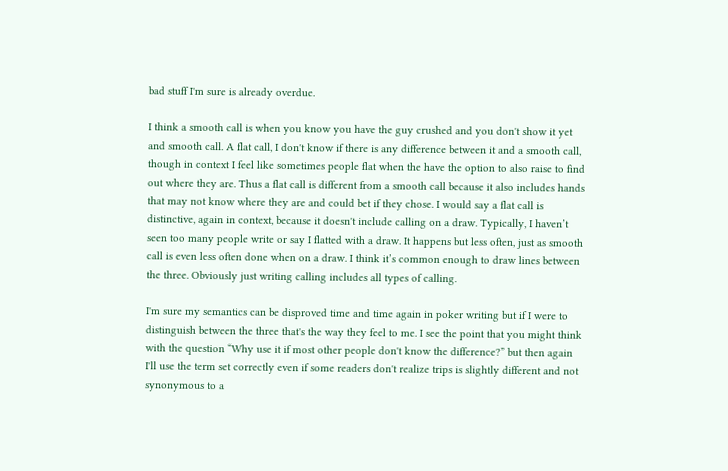bad stuff I'm sure is already overdue.

I think a smooth call is when you know you have the guy crushed and you don't show it yet and smooth call. A flat call, I don't know if there is any difference between it and a smooth call, though in context I feel like sometimes people flat when the have the option to also raise to find out where they are. Thus a flat call is different from a smooth call because it also includes hands that may not know where they are and could bet if they chose. I would say a flat call is distinctive, again in context, because it doesn't include calling on a draw. Typically, I haven’t seen too many people write or say I flatted with a draw. It happens but less often, just as smooth call is even less often done when on a draw. I think it’s common enough to draw lines between the three. Obviously just writing calling includes all types of calling.

I'm sure my semantics can be disproved time and time again in poker writing but if I were to distinguish between the three that's the way they feel to me. I see the point that you might think with the question “Why use it if most other people don't know the difference?” but then again I'll use the term set correctly even if some readers don't realize trips is slightly different and not synonymous to a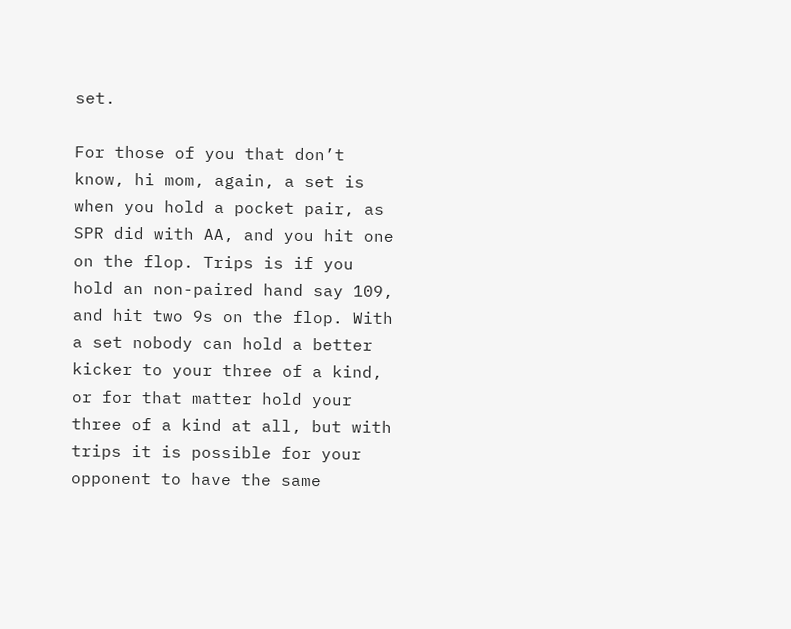set.

For those of you that don’t know, hi mom, again, a set is when you hold a pocket pair, as SPR did with AA, and you hit one on the flop. Trips is if you hold an non-paired hand say 109, and hit two 9s on the flop. With a set nobody can hold a better kicker to your three of a kind, or for that matter hold your three of a kind at all, but with trips it is possible for your opponent to have the same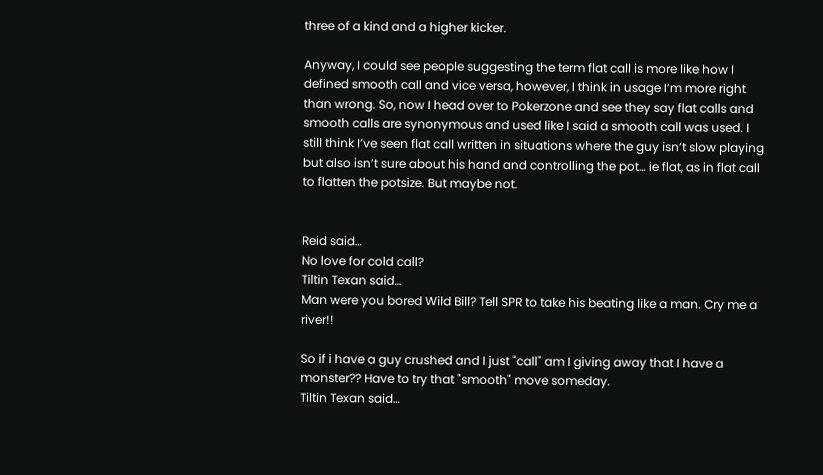three of a kind and a higher kicker.

Anyway, I could see people suggesting the term flat call is more like how I defined smooth call and vice versa, however, I think in usage I’m more right than wrong. So, now I head over to Pokerzone and see they say flat calls and smooth calls are synonymous and used like I said a smooth call was used. I still think I’ve seen flat call written in situations where the guy isn’t slow playing but also isn’t sure about his hand and controlling the pot… ie flat, as in flat call to flatten the potsize. But maybe not.


Reid said…
No love for cold call?
Tiltin Texan said…
Man were you bored Wild Bill? Tell SPR to take his beating like a man. Cry me a river!!

So if i have a guy crushed and I just "call" am I giving away that I have a monster?? Have to try that "smooth" move someday.
Tiltin Texan said…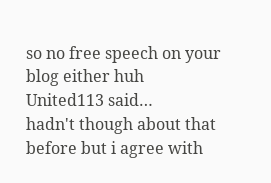so no free speech on your blog either huh
United113 said…
hadn't though about that before but i agree with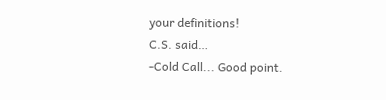your definitions!
C.S. said…
-Cold Call... Good point.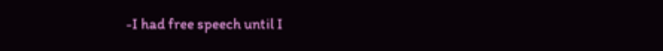-I had free speech until I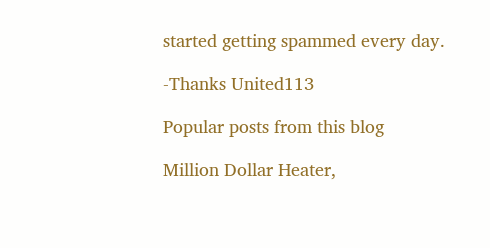started getting spammed every day.

-Thanks United113

Popular posts from this blog

Million Dollar Heater,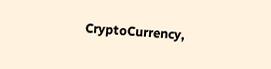CryptoCurrency,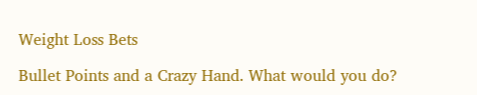Weight Loss Bets

Bullet Points and a Crazy Hand. What would you do?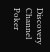Discovery Channel Poker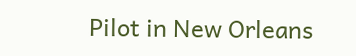Pilot in New Orleans